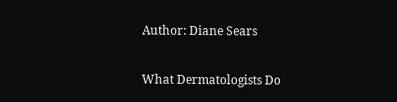Author: Diane Sears

What Dermatologists Do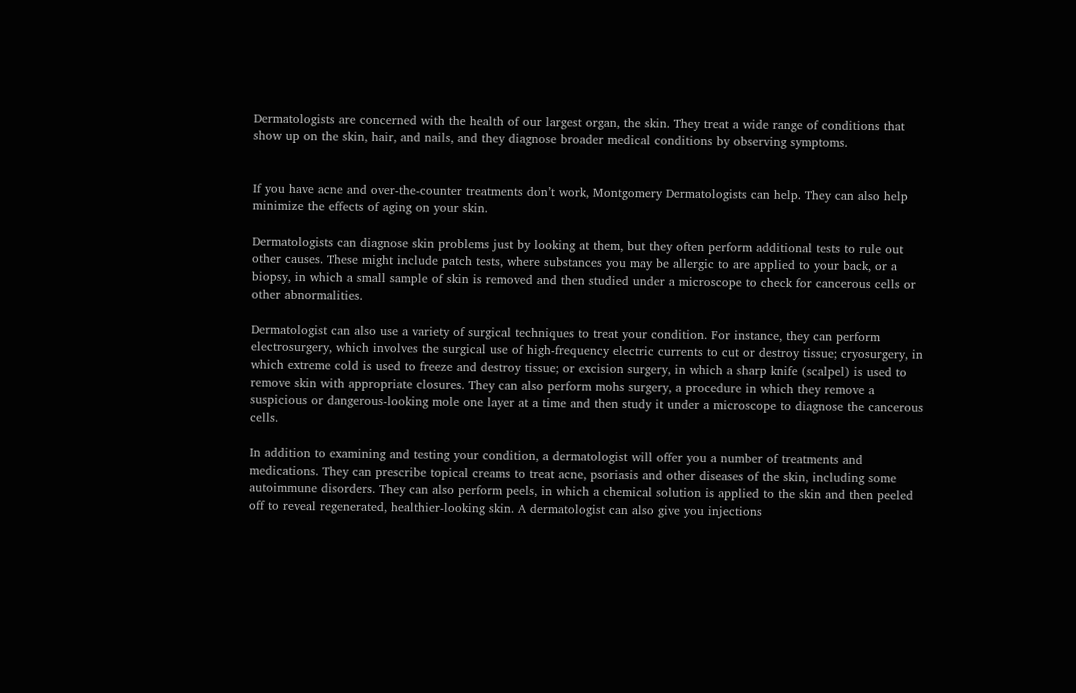Dermatologists are concerned with the health of our largest organ, the skin. They treat a wide range of conditions that show up on the skin, hair, and nails, and they diagnose broader medical conditions by observing symptoms.


If you have acne and over-the-counter treatments don’t work, Montgomery Dermatologists can help. They can also help minimize the effects of aging on your skin.

Dermatologists can diagnose skin problems just by looking at them, but they often perform additional tests to rule out other causes. These might include patch tests, where substances you may be allergic to are applied to your back, or a biopsy, in which a small sample of skin is removed and then studied under a microscope to check for cancerous cells or other abnormalities.

Dermatologist can also use a variety of surgical techniques to treat your condition. For instance, they can perform electrosurgery, which involves the surgical use of high-frequency electric currents to cut or destroy tissue; cryosurgery, in which extreme cold is used to freeze and destroy tissue; or excision surgery, in which a sharp knife (scalpel) is used to remove skin with appropriate closures. They can also perform mohs surgery, a procedure in which they remove a suspicious or dangerous-looking mole one layer at a time and then study it under a microscope to diagnose the cancerous cells.

In addition to examining and testing your condition, a dermatologist will offer you a number of treatments and medications. They can prescribe topical creams to treat acne, psoriasis and other diseases of the skin, including some autoimmune disorders. They can also perform peels, in which a chemical solution is applied to the skin and then peeled off to reveal regenerated, healthier-looking skin. A dermatologist can also give you injections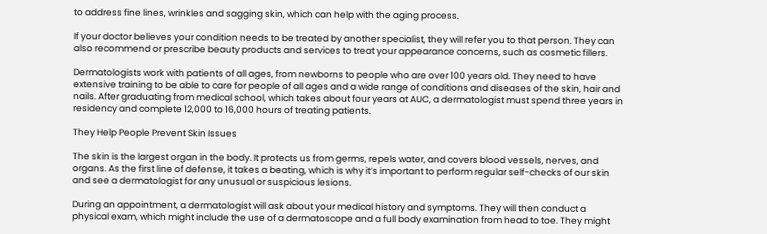to address fine lines, wrinkles and sagging skin, which can help with the aging process.

If your doctor believes your condition needs to be treated by another specialist, they will refer you to that person. They can also recommend or prescribe beauty products and services to treat your appearance concerns, such as cosmetic fillers.

Dermatologists work with patients of all ages, from newborns to people who are over 100 years old. They need to have extensive training to be able to care for people of all ages and a wide range of conditions and diseases of the skin, hair and nails. After graduating from medical school, which takes about four years at AUC, a dermatologist must spend three years in residency and complete 12,000 to 16,000 hours of treating patients.

They Help People Prevent Skin Issues

The skin is the largest organ in the body. It protects us from germs, repels water, and covers blood vessels, nerves, and organs. As the first line of defense, it takes a beating, which is why it’s important to perform regular self-checks of our skin and see a dermatologist for any unusual or suspicious lesions.

During an appointment, a dermatologist will ask about your medical history and symptoms. They will then conduct a physical exam, which might include the use of a dermatoscope and a full body examination from head to toe. They might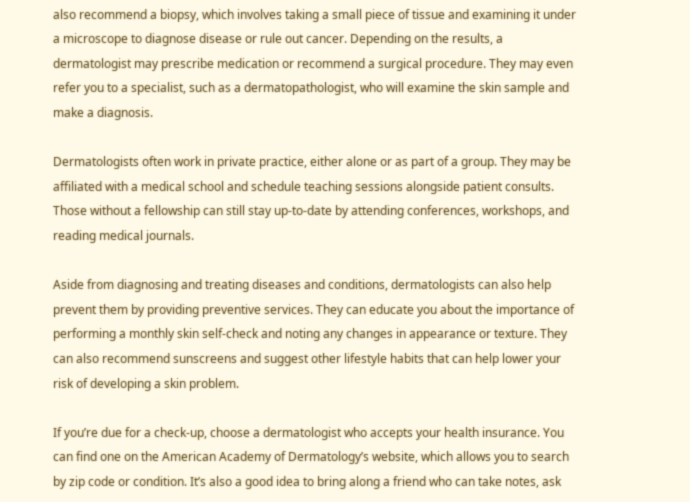also recommend a biopsy, which involves taking a small piece of tissue and examining it under a microscope to diagnose disease or rule out cancer. Depending on the results, a dermatologist may prescribe medication or recommend a surgical procedure. They may even refer you to a specialist, such as a dermatopathologist, who will examine the skin sample and make a diagnosis.

Dermatologists often work in private practice, either alone or as part of a group. They may be affiliated with a medical school and schedule teaching sessions alongside patient consults. Those without a fellowship can still stay up-to-date by attending conferences, workshops, and reading medical journals.

Aside from diagnosing and treating diseases and conditions, dermatologists can also help prevent them by providing preventive services. They can educate you about the importance of performing a monthly skin self-check and noting any changes in appearance or texture. They can also recommend sunscreens and suggest other lifestyle habits that can help lower your risk of developing a skin problem.

If you’re due for a check-up, choose a dermatologist who accepts your health insurance. You can find one on the American Academy of Dermatology’s website, which allows you to search by zip code or condition. It’s also a good idea to bring along a friend who can take notes, ask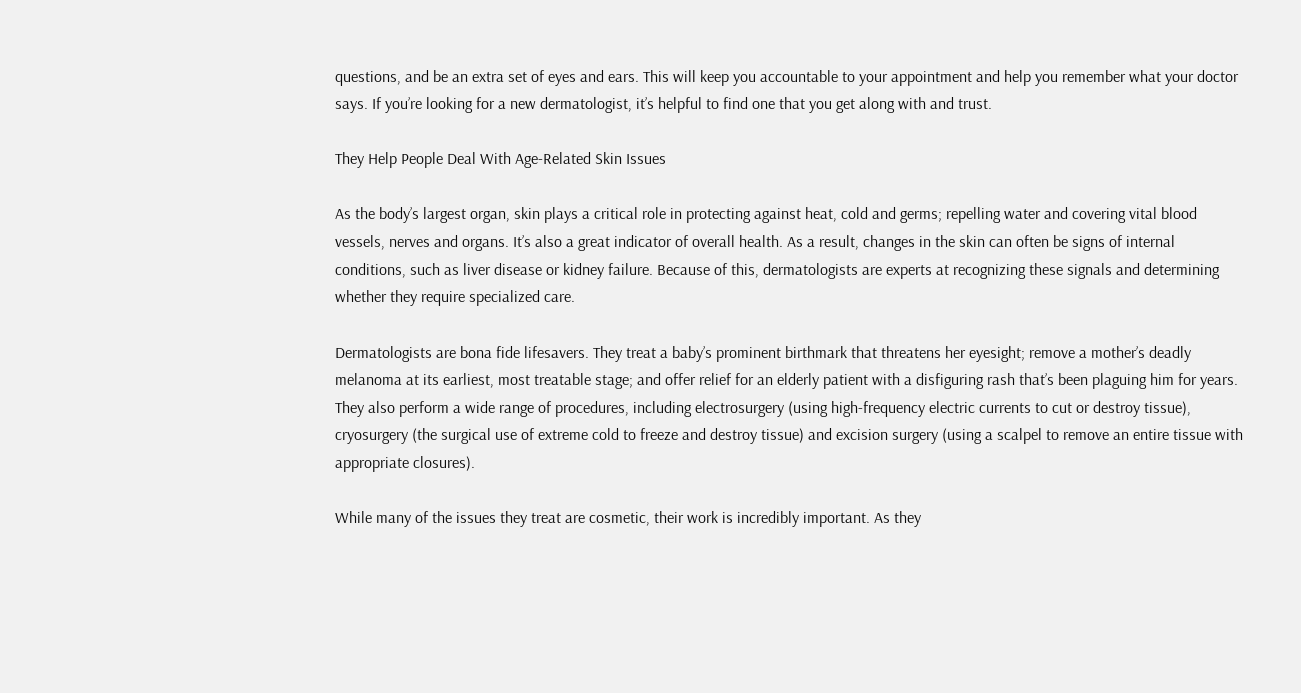questions, and be an extra set of eyes and ears. This will keep you accountable to your appointment and help you remember what your doctor says. If you’re looking for a new dermatologist, it’s helpful to find one that you get along with and trust.

They Help People Deal With Age-Related Skin Issues

As the body’s largest organ, skin plays a critical role in protecting against heat, cold and germs; repelling water and covering vital blood vessels, nerves and organs. It’s also a great indicator of overall health. As a result, changes in the skin can often be signs of internal conditions, such as liver disease or kidney failure. Because of this, dermatologists are experts at recognizing these signals and determining whether they require specialized care.

Dermatologists are bona fide lifesavers. They treat a baby’s prominent birthmark that threatens her eyesight; remove a mother’s deadly melanoma at its earliest, most treatable stage; and offer relief for an elderly patient with a disfiguring rash that’s been plaguing him for years. They also perform a wide range of procedures, including electrosurgery (using high-frequency electric currents to cut or destroy tissue), cryosurgery (the surgical use of extreme cold to freeze and destroy tissue) and excision surgery (using a scalpel to remove an entire tissue with appropriate closures).

While many of the issues they treat are cosmetic, their work is incredibly important. As they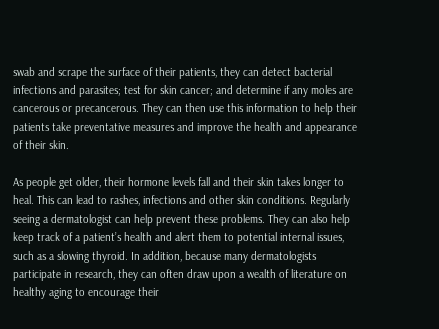swab and scrape the surface of their patients, they can detect bacterial infections and parasites; test for skin cancer; and determine if any moles are cancerous or precancerous. They can then use this information to help their patients take preventative measures and improve the health and appearance of their skin.

As people get older, their hormone levels fall and their skin takes longer to heal. This can lead to rashes, infections and other skin conditions. Regularly seeing a dermatologist can help prevent these problems. They can also help keep track of a patient’s health and alert them to potential internal issues, such as a slowing thyroid. In addition, because many dermatologists participate in research, they can often draw upon a wealth of literature on healthy aging to encourage their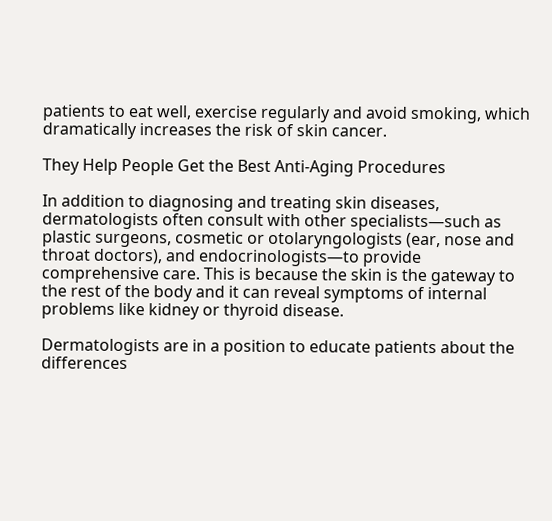patients to eat well, exercise regularly and avoid smoking, which dramatically increases the risk of skin cancer.

They Help People Get the Best Anti-Aging Procedures

In addition to diagnosing and treating skin diseases, dermatologists often consult with other specialists—such as plastic surgeons, cosmetic or otolaryngologists (ear, nose and throat doctors), and endocrinologists—to provide comprehensive care. This is because the skin is the gateway to the rest of the body and it can reveal symptoms of internal problems like kidney or thyroid disease.

Dermatologists are in a position to educate patients about the differences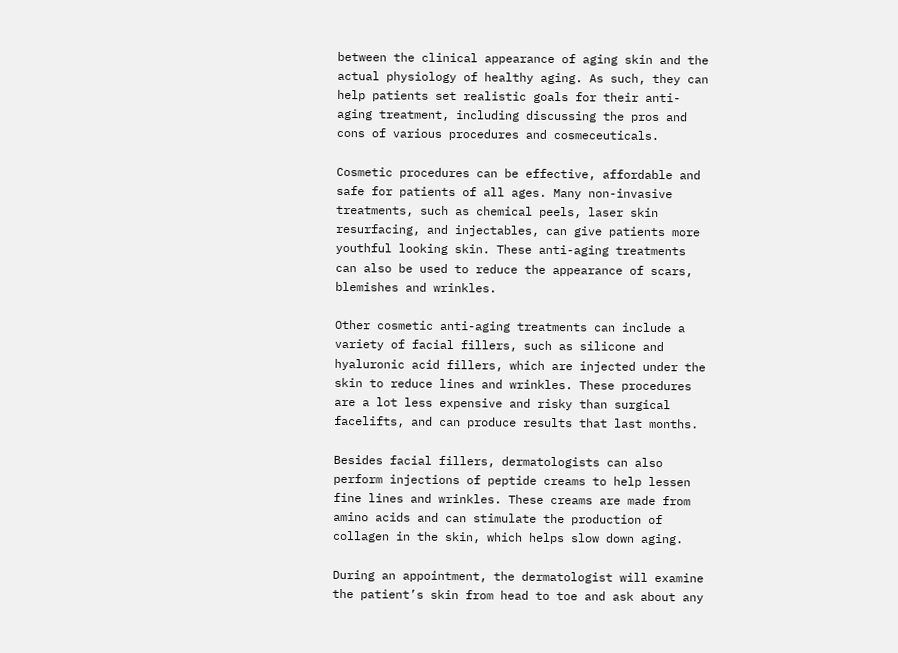between the clinical appearance of aging skin and the actual physiology of healthy aging. As such, they can help patients set realistic goals for their anti-aging treatment, including discussing the pros and cons of various procedures and cosmeceuticals.

Cosmetic procedures can be effective, affordable and safe for patients of all ages. Many non-invasive treatments, such as chemical peels, laser skin resurfacing, and injectables, can give patients more youthful looking skin. These anti-aging treatments can also be used to reduce the appearance of scars, blemishes and wrinkles.

Other cosmetic anti-aging treatments can include a variety of facial fillers, such as silicone and hyaluronic acid fillers, which are injected under the skin to reduce lines and wrinkles. These procedures are a lot less expensive and risky than surgical facelifts, and can produce results that last months.

Besides facial fillers, dermatologists can also perform injections of peptide creams to help lessen fine lines and wrinkles. These creams are made from amino acids and can stimulate the production of collagen in the skin, which helps slow down aging.

During an appointment, the dermatologist will examine the patient’s skin from head to toe and ask about any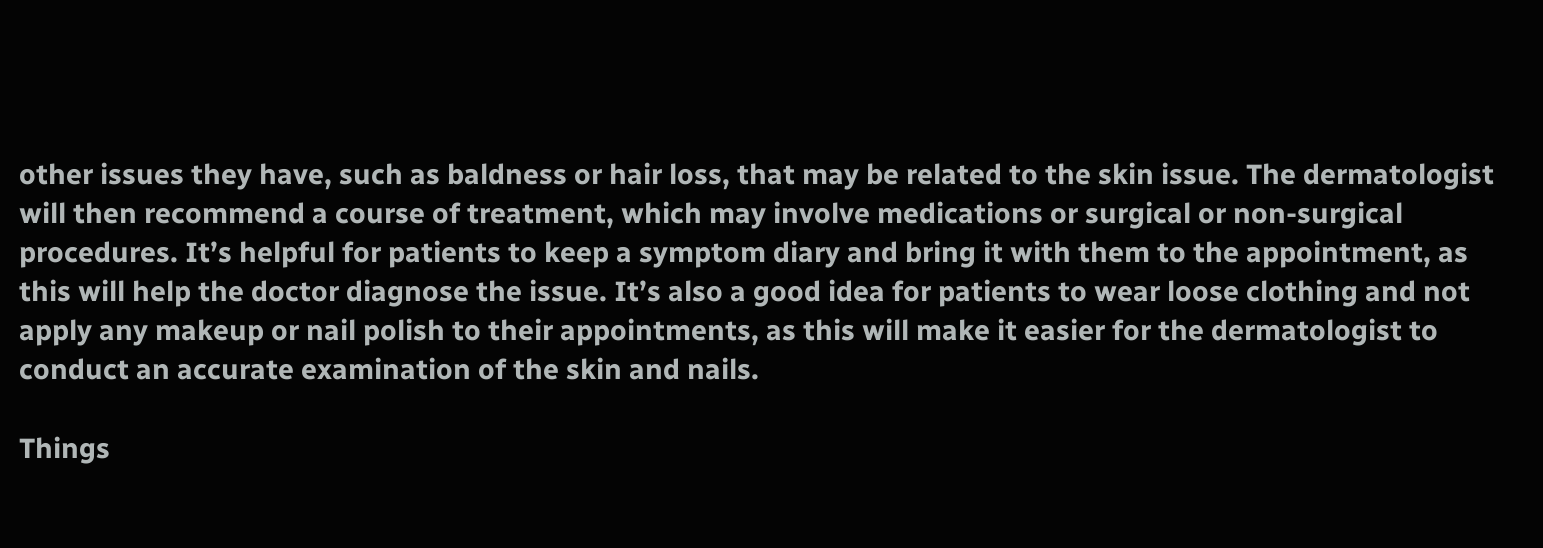other issues they have, such as baldness or hair loss, that may be related to the skin issue. The dermatologist will then recommend a course of treatment, which may involve medications or surgical or non-surgical procedures. It’s helpful for patients to keep a symptom diary and bring it with them to the appointment, as this will help the doctor diagnose the issue. It’s also a good idea for patients to wear loose clothing and not apply any makeup or nail polish to their appointments, as this will make it easier for the dermatologist to conduct an accurate examination of the skin and nails.

Things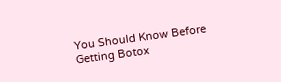You Should Know Before Getting Botox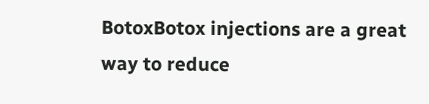BotoxBotox injections are a great way to reduce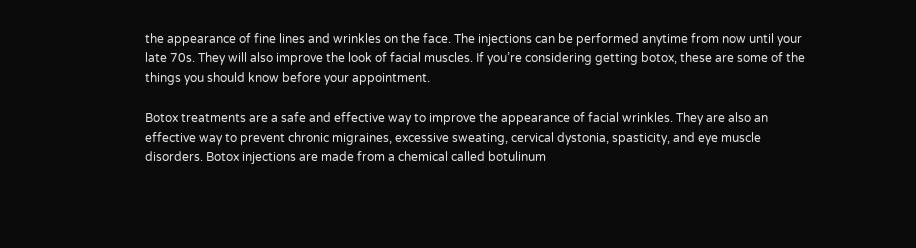the appearance of fine lines and wrinkles on the face. The injections can be performed anytime from now until your late 70s. They will also improve the look of facial muscles. If you’re considering getting botox, these are some of the things you should know before your appointment.

Botox treatments are a safe and effective way to improve the appearance of facial wrinkles. They are also an effective way to prevent chronic migraines, excessive sweating, cervical dystonia, spasticity, and eye muscle disorders. Botox injections are made from a chemical called botulinum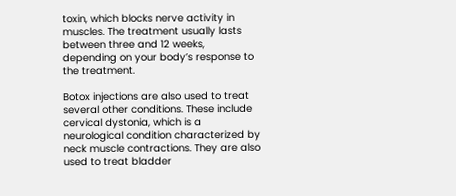toxin, which blocks nerve activity in muscles. The treatment usually lasts between three and 12 weeks, depending on your body’s response to the treatment.

Botox injections are also used to treat several other conditions. These include cervical dystonia, which is a neurological condition characterized by neck muscle contractions. They are also used to treat bladder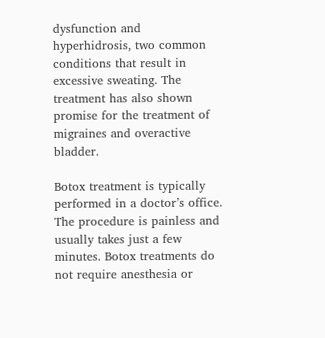dysfunction and hyperhidrosis, two common conditions that result in excessive sweating. The treatment has also shown promise for the treatment of migraines and overactive bladder.

Botox treatment is typically performed in a doctor’s office. The procedure is painless and usually takes just a few minutes. Botox treatments do not require anesthesia or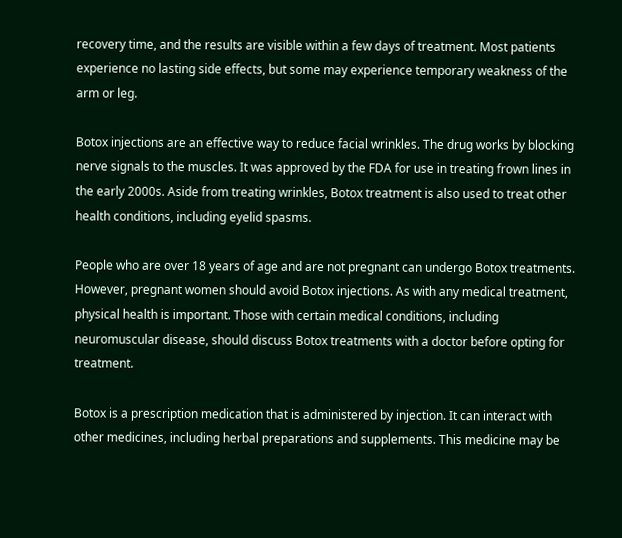recovery time, and the results are visible within a few days of treatment. Most patients experience no lasting side effects, but some may experience temporary weakness of the arm or leg.

Botox injections are an effective way to reduce facial wrinkles. The drug works by blocking nerve signals to the muscles. It was approved by the FDA for use in treating frown lines in the early 2000s. Aside from treating wrinkles, Botox treatment is also used to treat other health conditions, including eyelid spasms.

People who are over 18 years of age and are not pregnant can undergo Botox treatments. However, pregnant women should avoid Botox injections. As with any medical treatment, physical health is important. Those with certain medical conditions, including neuromuscular disease, should discuss Botox treatments with a doctor before opting for treatment.

Botox is a prescription medication that is administered by injection. It can interact with other medicines, including herbal preparations and supplements. This medicine may be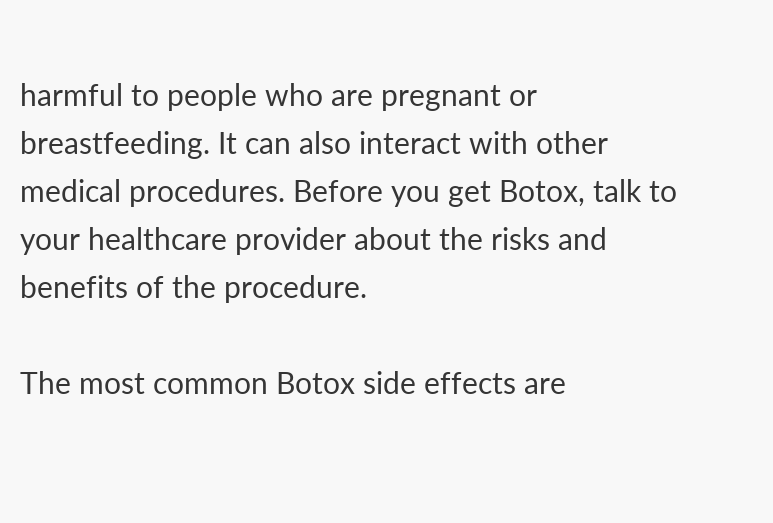harmful to people who are pregnant or breastfeeding. It can also interact with other medical procedures. Before you get Botox, talk to your healthcare provider about the risks and benefits of the procedure.

The most common Botox side effects are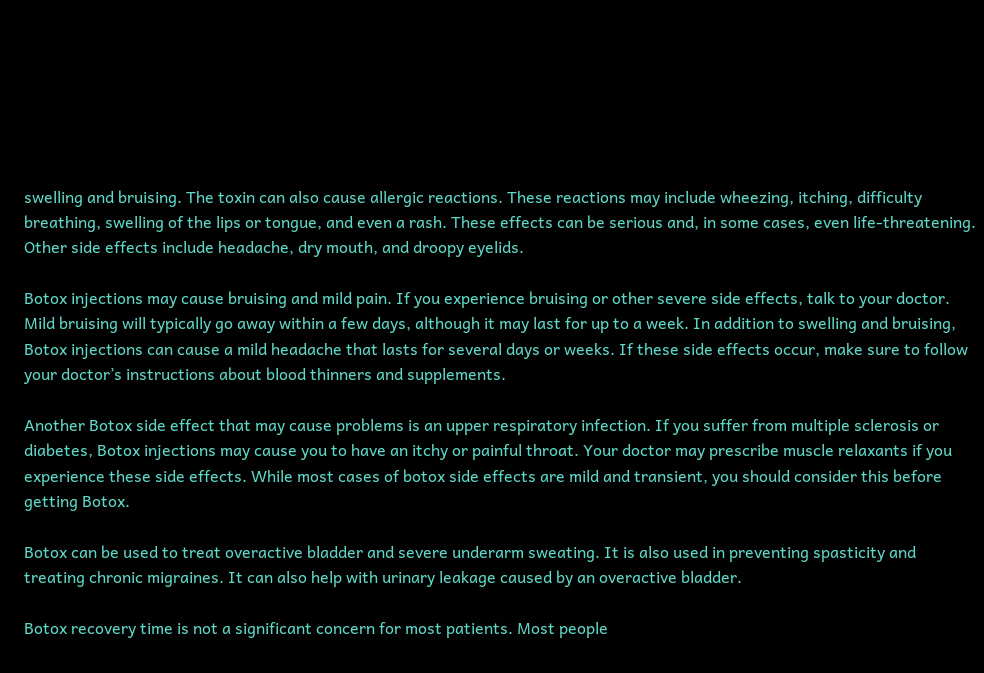swelling and bruising. The toxin can also cause allergic reactions. These reactions may include wheezing, itching, difficulty breathing, swelling of the lips or tongue, and even a rash. These effects can be serious and, in some cases, even life-threatening. Other side effects include headache, dry mouth, and droopy eyelids.

Botox injections may cause bruising and mild pain. If you experience bruising or other severe side effects, talk to your doctor. Mild bruising will typically go away within a few days, although it may last for up to a week. In addition to swelling and bruising, Botox injections can cause a mild headache that lasts for several days or weeks. If these side effects occur, make sure to follow your doctor’s instructions about blood thinners and supplements.

Another Botox side effect that may cause problems is an upper respiratory infection. If you suffer from multiple sclerosis or diabetes, Botox injections may cause you to have an itchy or painful throat. Your doctor may prescribe muscle relaxants if you experience these side effects. While most cases of botox side effects are mild and transient, you should consider this before getting Botox.

Botox can be used to treat overactive bladder and severe underarm sweating. It is also used in preventing spasticity and treating chronic migraines. It can also help with urinary leakage caused by an overactive bladder.

Botox recovery time is not a significant concern for most patients. Most people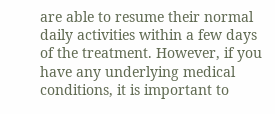are able to resume their normal daily activities within a few days of the treatment. However, if you have any underlying medical conditions, it is important to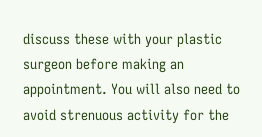discuss these with your plastic surgeon before making an appointment. You will also need to avoid strenuous activity for the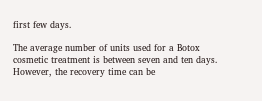first few days.

The average number of units used for a Botox cosmetic treatment is between seven and ten days. However, the recovery time can be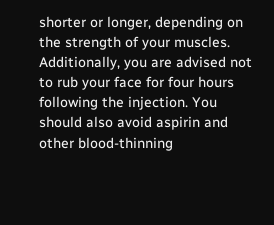shorter or longer, depending on the strength of your muscles. Additionally, you are advised not to rub your face for four hours following the injection. You should also avoid aspirin and other blood-thinning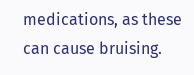medications, as these can cause bruising.